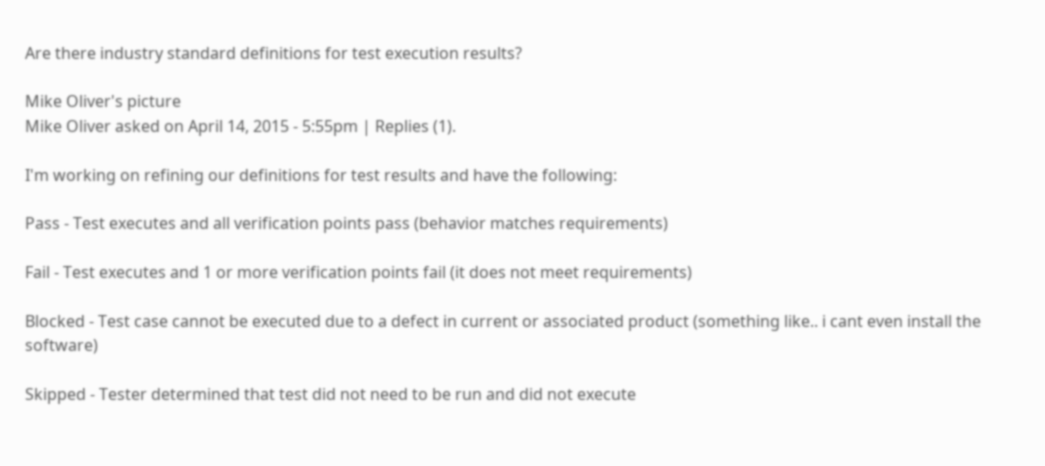Are there industry standard definitions for test execution results?

Mike Oliver's picture
Mike Oliver asked on April 14, 2015 - 5:55pm | Replies (1).

I'm working on refining our definitions for test results and have the following:

Pass - Test executes and all verification points pass (behavior matches requirements)

Fail - Test executes and 1 or more verification points fail (it does not meet requirements)

Blocked - Test case cannot be executed due to a defect in current or associated product (something like.. i cant even install the software)

Skipped - Tester determined that test did not need to be run and did not execute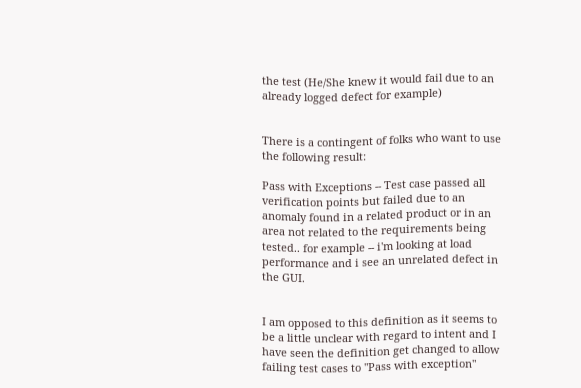the test (He/She knew it would fail due to an already logged defect for example)


There is a contingent of folks who want to use the following result:

Pass with Exceptions -- Test case passed all verification points but failed due to an anomaly found in a related product or in an area not related to the requirements being tested.. for example -- i'm looking at load performance and i see an unrelated defect in the GUI.


I am opposed to this definition as it seems to be a little unclear with regard to intent and I have seen the definition get changed to allow failing test cases to "Pass with exception"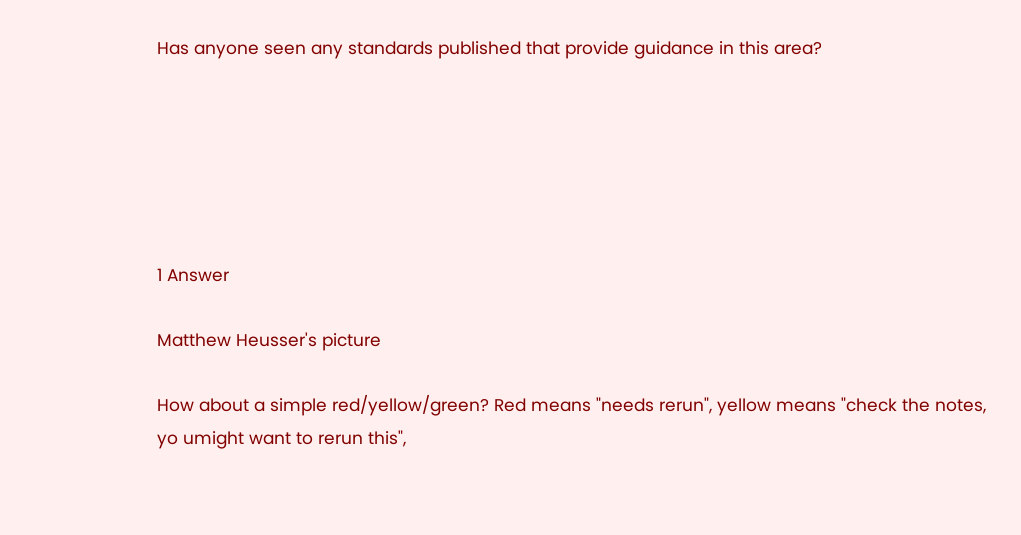Has anyone seen any standards published that provide guidance in this area?






1 Answer

Matthew Heusser's picture

How about a simple red/yellow/green? Red means "needs rerun", yellow means "check the notes, yo umight want to rerun this",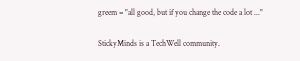greem = "all good, but if you change the code a lot ..."

StickyMinds is a TechWell community.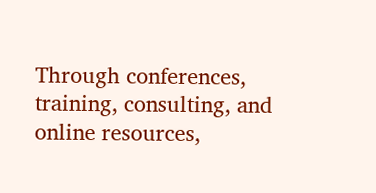Through conferences, training, consulting, and online resources,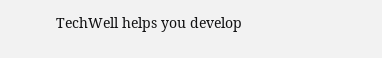TechWell helps you develop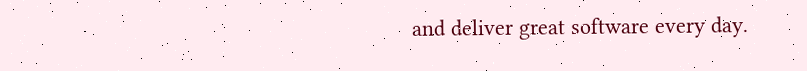and deliver great software every day.